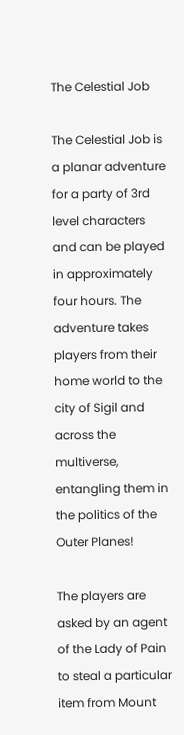The Celestial Job

The Celestial Job is a planar adventure for a party of 3rd level characters and can be played in approximately four hours. The adventure takes players from their home world to the city of Sigil and across the multiverse, entangling them in the politics of the Outer Planes!

The players are asked by an agent of the Lady of Pain to steal a particular item from Mount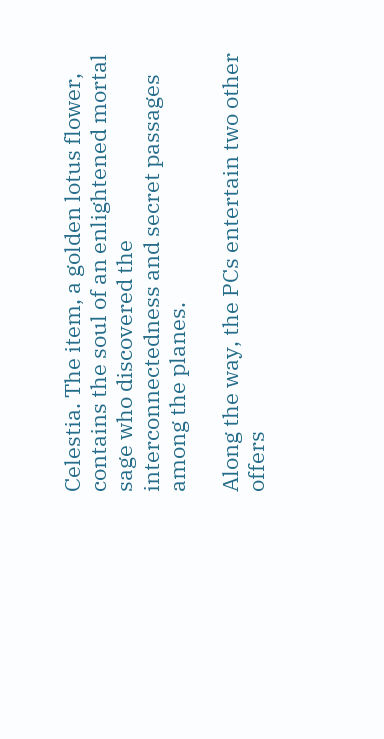Celestia. The item, a golden lotus flower, contains the soul of an enlightened mortal sage who discovered the interconnectedness and secret passages among the planes.

Along the way, the PCs entertain two other offers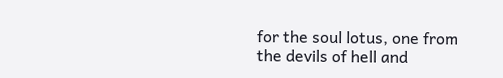for the soul lotus, one from the devils of hell and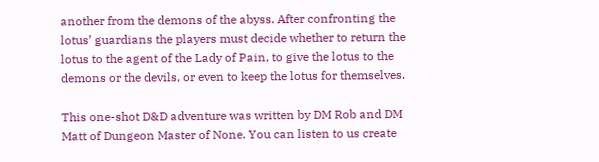another from the demons of the abyss. After confronting the lotus’ guardians the players must decide whether to return the lotus to the agent of the Lady of Pain, to give the lotus to the demons or the devils, or even to keep the lotus for themselves.

This one-shot D&D adventure was written by DM Rob and DM Matt of Dungeon Master of None. You can listen to us create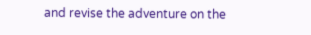and revise the adventure on the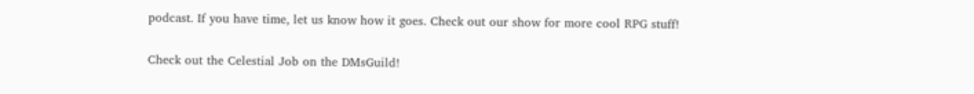podcast. If you have time, let us know how it goes. Check out our show for more cool RPG stuff!

Check out the Celestial Job on the DMsGuild!